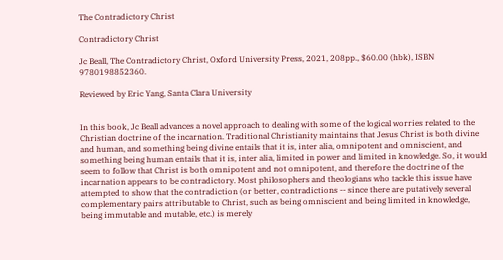The Contradictory Christ

Contradictory Christ

Jc Beall, The Contradictory Christ, Oxford University Press, 2021, 208pp., $60.00 (hbk), ISBN 9780198852360.

Reviewed by Eric Yang, Santa Clara University


In this book, Jc Beall advances a novel approach to dealing with some of the logical worries related to the Christian doctrine of the incarnation. Traditional Christianity maintains that Jesus Christ is both divine and human, and something being divine entails that it is, inter alia, omnipotent and omniscient, and something being human entails that it is, inter alia, limited in power and limited in knowledge. So, it would seem to follow that Christ is both omnipotent and not omnipotent, and therefore the doctrine of the incarnation appears to be contradictory. Most philosophers and theologians who tackle this issue have attempted to show that the contradiction (or better, contradictions -- since there are putatively several complementary pairs attributable to Christ, such as being omniscient and being limited in knowledge, being immutable and mutable, etc.) is merely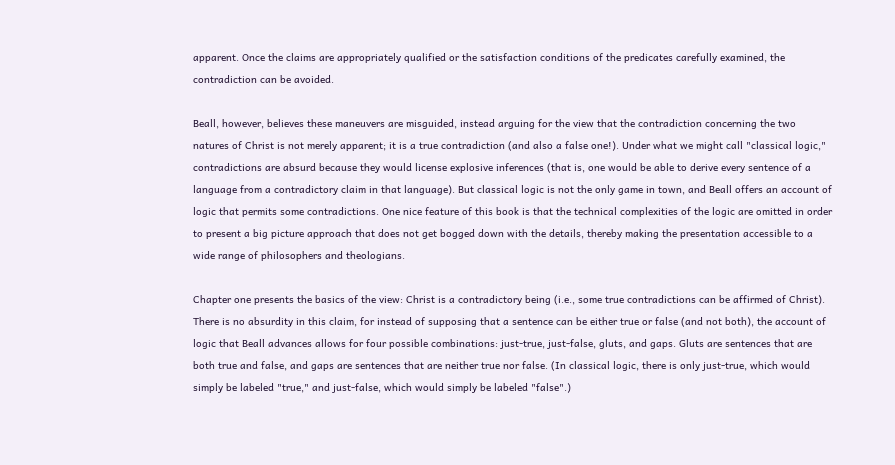apparent. Once the claims are appropriately qualified or the satisfaction conditions of the predicates carefully examined, the contradiction can be avoided.

Beall, however, believes these maneuvers are misguided, instead arguing for the view that the contradiction concerning the two natures of Christ is not merely apparent; it is a true contradiction (and also a false one!). Under what we might call "classical logic," contradictions are absurd because they would license explosive inferences (that is, one would be able to derive every sentence of a language from a contradictory claim in that language). But classical logic is not the only game in town, and Beall offers an account of logic that permits some contradictions. One nice feature of this book is that the technical complexities of the logic are omitted in order to present a big picture approach that does not get bogged down with the details, thereby making the presentation accessible to a wide range of philosophers and theologians.

Chapter one presents the basics of the view: Christ is a contradictory being (i.e., some true contradictions can be affirmed of Christ). There is no absurdity in this claim, for instead of supposing that a sentence can be either true or false (and not both), the account of logic that Beall advances allows for four possible combinations: just-true, just-false, gluts, and gaps. Gluts are sentences that are both true and false, and gaps are sentences that are neither true nor false. (In classical logic, there is only just-true, which would simply be labeled "true," and just-false, which would simply be labeled "false".)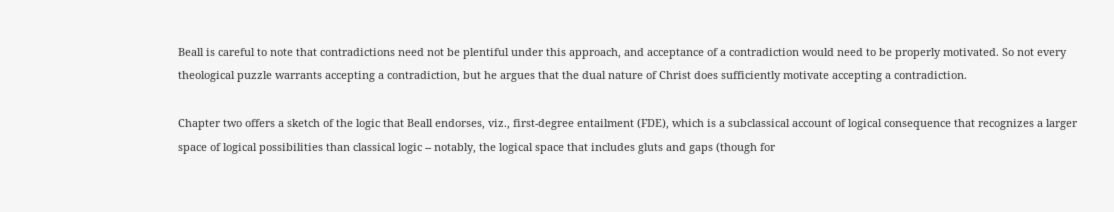Beall is careful to note that contradictions need not be plentiful under this approach, and acceptance of a contradiction would need to be properly motivated. So not every theological puzzle warrants accepting a contradiction, but he argues that the dual nature of Christ does sufficiently motivate accepting a contradiction.

Chapter two offers a sketch of the logic that Beall endorses, viz., first-degree entailment (FDE), which is a subclassical account of logical consequence that recognizes a larger space of logical possibilities than classical logic -- notably, the logical space that includes gluts and gaps (though for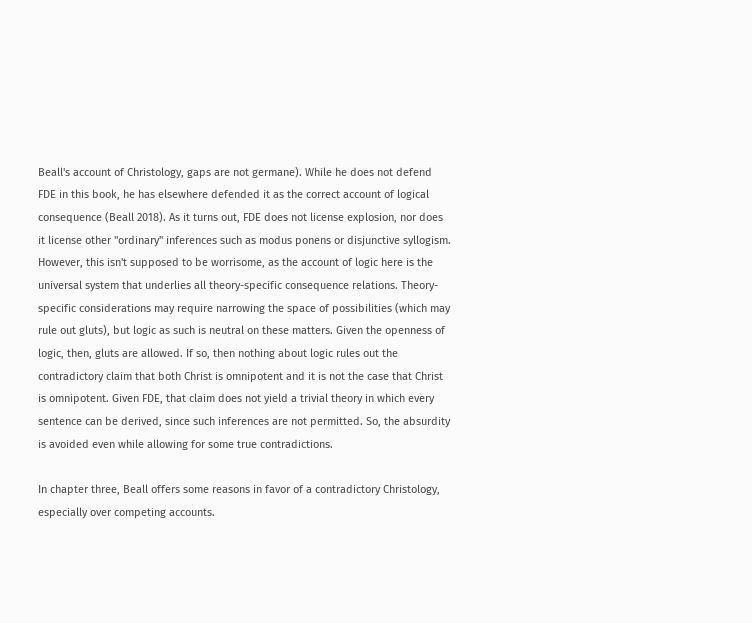Beall's account of Christology, gaps are not germane). While he does not defend FDE in this book, he has elsewhere defended it as the correct account of logical consequence (Beall 2018). As it turns out, FDE does not license explosion, nor does it license other "ordinary" inferences such as modus ponens or disjunctive syllogism. However, this isn't supposed to be worrisome, as the account of logic here is the universal system that underlies all theory-specific consequence relations. Theory-specific considerations may require narrowing the space of possibilities (which may rule out gluts), but logic as such is neutral on these matters. Given the openness of logic, then, gluts are allowed. If so, then nothing about logic rules out the contradictory claim that both Christ is omnipotent and it is not the case that Christ is omnipotent. Given FDE, that claim does not yield a trivial theory in which every sentence can be derived, since such inferences are not permitted. So, the absurdity is avoided even while allowing for some true contradictions.

In chapter three, Beall offers some reasons in favor of a contradictory Christology, especially over competing accounts.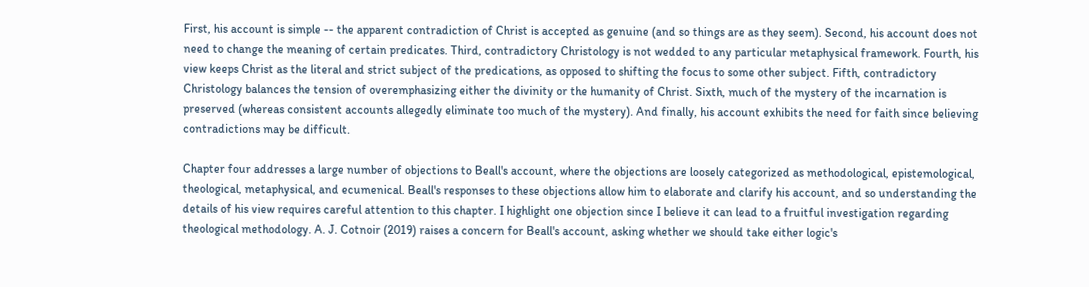First, his account is simple -- the apparent contradiction of Christ is accepted as genuine (and so things are as they seem). Second, his account does not need to change the meaning of certain predicates. Third, contradictory Christology is not wedded to any particular metaphysical framework. Fourth, his view keeps Christ as the literal and strict subject of the predications, as opposed to shifting the focus to some other subject. Fifth, contradictory Christology balances the tension of overemphasizing either the divinity or the humanity of Christ. Sixth, much of the mystery of the incarnation is preserved (whereas consistent accounts allegedly eliminate too much of the mystery). And finally, his account exhibits the need for faith since believing contradictions may be difficult.

Chapter four addresses a large number of objections to Beall's account, where the objections are loosely categorized as methodological, epistemological, theological, metaphysical, and ecumenical. Beall's responses to these objections allow him to elaborate and clarify his account, and so understanding the details of his view requires careful attention to this chapter. I highlight one objection since I believe it can lead to a fruitful investigation regarding theological methodology. A. J. Cotnoir (2019) raises a concern for Beall's account, asking whether we should take either logic's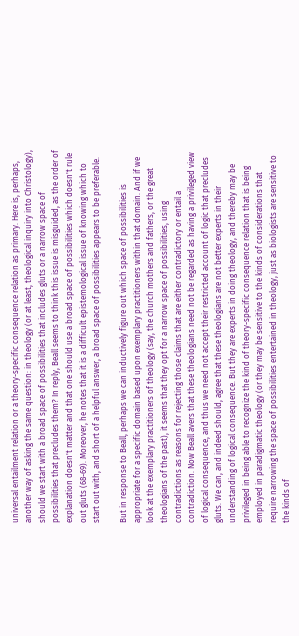universal entailment relation or a theory-specific consequence relation as primary. Here is, perhaps, another way of asking the same question: in theology (or at least, theological inquiry into Christology), should we start with a broad space of possibilities that includes gluts or a narrow space of possibilities that precludes them? In reply, Beall seems to think this issue is misguided, as the order of explanation doesn't matter and that one should use a broad space of possibilities which doesn't rule out gluts (68-69). Moreover, he notes that it is a difficult epistemological issue of knowing which to start out with, and short of a helpful answer, a broad space of possibilities appears to be preferable.

But in response to Beall, perhaps we can inductively figure out which space of possibilities is appropriate for a specific domain based upon exemplary practitioners within that domain. And if we look at the exemplary practitioners of theology (say, the church mothers and fathers, or the great theologians of the past), it seems that they opt for a narrow space of possibilities, using contradictions as reasons for rejecting those claims that are either contradictory or entail a contradiction. Now Beall avers that these theologians need not be regarded as having a privileged view of logical consequence, and thus we need not accept their restricted account of logic that precludes gluts. We can, and indeed should, agree that these theologians are not better experts in their understanding of logical consequence. But they are experts in doing theology, and thereby may be privileged in being able to recognize the kind of theory-specific consequence relation that is being employed in paradigmatic theology (or they may be sensitive to the kinds of considerations that require narrowing the space of possibilities entertained in theology, just as biologists are sensitive to the kinds of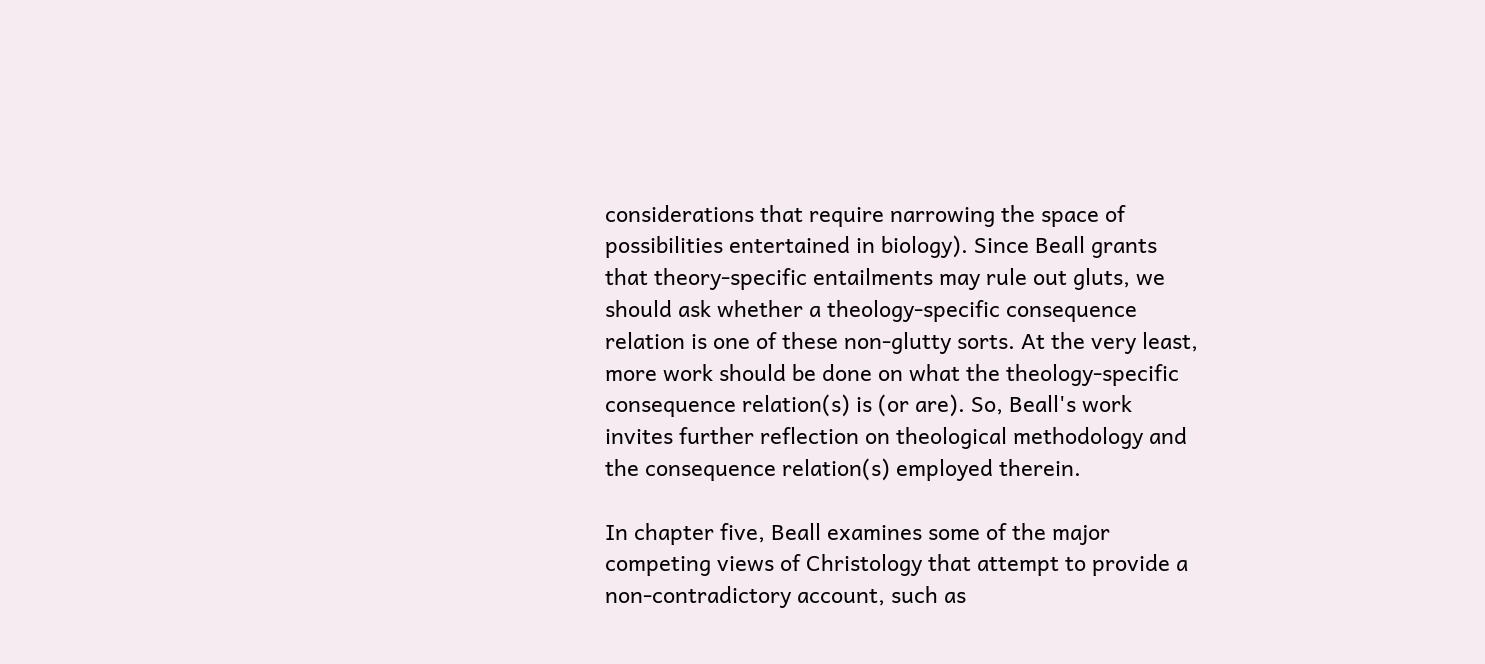considerations that require narrowing the space of possibilities entertained in biology). Since Beall grants that theory-specific entailments may rule out gluts, we should ask whether a theology-specific consequence relation is one of these non-glutty sorts. At the very least, more work should be done on what the theology-specific consequence relation(s) is (or are). So, Beall's work invites further reflection on theological methodology and the consequence relation(s) employed therein.

In chapter five, Beall examines some of the major competing views of Christology that attempt to provide a non-contradictory account, such as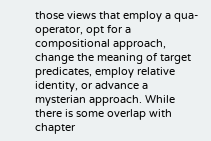those views that employ a qua-operator, opt for a compositional approach, change the meaning of target predicates, employ relative identity, or advance a mysterian approach. While there is some overlap with chapter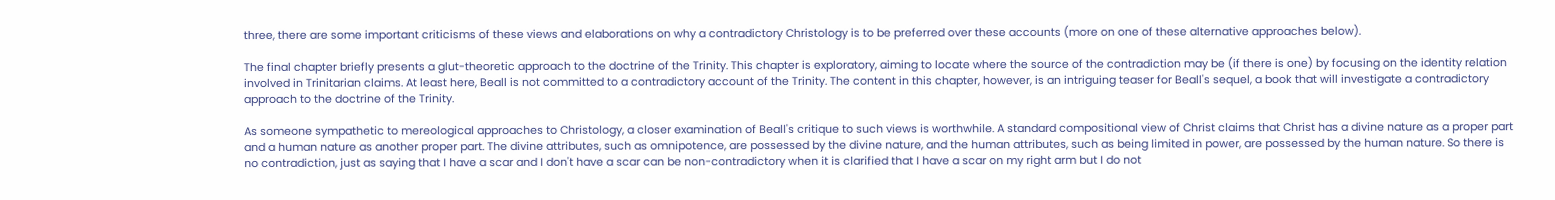three, there are some important criticisms of these views and elaborations on why a contradictory Christology is to be preferred over these accounts (more on one of these alternative approaches below).

The final chapter briefly presents a glut-theoretic approach to the doctrine of the Trinity. This chapter is exploratory, aiming to locate where the source of the contradiction may be (if there is one) by focusing on the identity relation involved in Trinitarian claims. At least here, Beall is not committed to a contradictory account of the Trinity. The content in this chapter, however, is an intriguing teaser for Beall's sequel, a book that will investigate a contradictory approach to the doctrine of the Trinity.

As someone sympathetic to mereological approaches to Christology, a closer examination of Beall's critique to such views is worthwhile. A standard compositional view of Christ claims that Christ has a divine nature as a proper part and a human nature as another proper part. The divine attributes, such as omnipotence, are possessed by the divine nature, and the human attributes, such as being limited in power, are possessed by the human nature. So there is no contradiction, just as saying that I have a scar and I don't have a scar can be non-contradictory when it is clarified that I have a scar on my right arm but I do not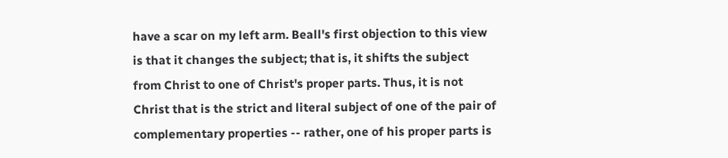have a scar on my left arm. Beall's first objection to this view is that it changes the subject; that is, it shifts the subject from Christ to one of Christ's proper parts. Thus, it is not Christ that is the strict and literal subject of one of the pair of complementary properties -- rather, one of his proper parts is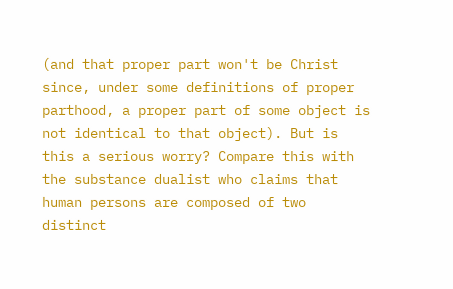(and that proper part won't be Christ since, under some definitions of proper parthood, a proper part of some object is not identical to that object). But is this a serious worry? Compare this with the substance dualist who claims that human persons are composed of two distinct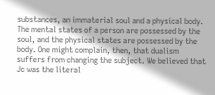substances, an immaterial soul and a physical body. The mental states of a person are possessed by the soul, and the physical states are possessed by the body. One might complain, then, that dualism suffers from changing the subject. We believed that Jc was the literal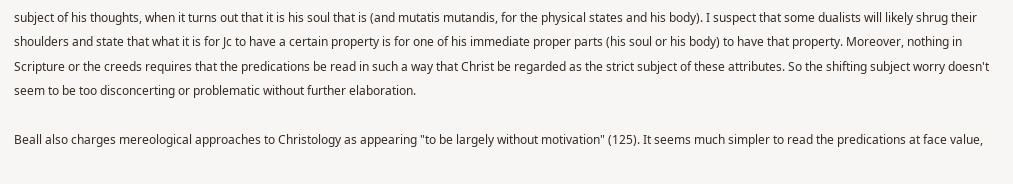subject of his thoughts, when it turns out that it is his soul that is (and mutatis mutandis, for the physical states and his body). I suspect that some dualists will likely shrug their shoulders and state that what it is for Jc to have a certain property is for one of his immediate proper parts (his soul or his body) to have that property. Moreover, nothing in Scripture or the creeds requires that the predications be read in such a way that Christ be regarded as the strict subject of these attributes. So the shifting subject worry doesn't seem to be too disconcerting or problematic without further elaboration.

Beall also charges mereological approaches to Christology as appearing "to be largely without motivation" (125). It seems much simpler to read the predications at face value,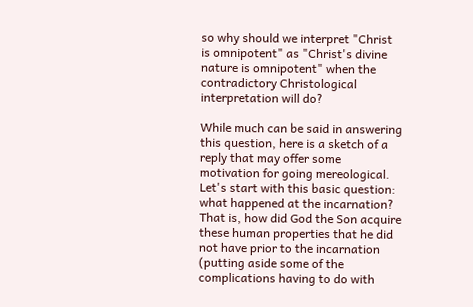so why should we interpret "Christ is omnipotent" as "Christ's divine nature is omnipotent" when the contradictory Christological interpretation will do?

While much can be said in answering this question, here is a sketch of a reply that may offer some motivation for going mereological. Let's start with this basic question: what happened at the incarnation? That is, how did God the Son acquire these human properties that he did not have prior to the incarnation (putting aside some of the complications having to do with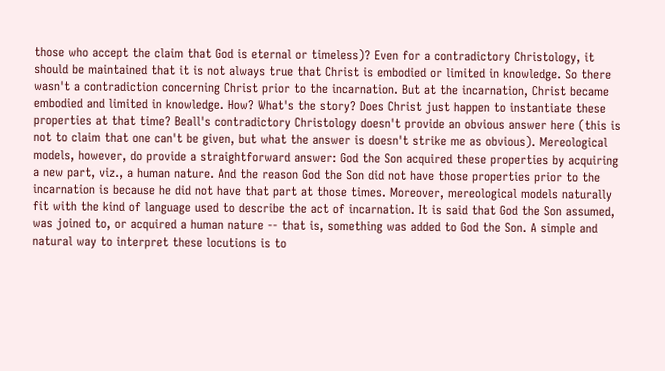those who accept the claim that God is eternal or timeless)? Even for a contradictory Christology, it should be maintained that it is not always true that Christ is embodied or limited in knowledge. So there wasn't a contradiction concerning Christ prior to the incarnation. But at the incarnation, Christ became embodied and limited in knowledge. How? What's the story? Does Christ just happen to instantiate these properties at that time? Beall's contradictory Christology doesn't provide an obvious answer here (this is not to claim that one can't be given, but what the answer is doesn't strike me as obvious). Mereological models, however, do provide a straightforward answer: God the Son acquired these properties by acquiring a new part, viz., a human nature. And the reason God the Son did not have those properties prior to the incarnation is because he did not have that part at those times. Moreover, mereological models naturally fit with the kind of language used to describe the act of incarnation. It is said that God the Son assumed, was joined to, or acquired a human nature -- that is, something was added to God the Son. A simple and natural way to interpret these locutions is to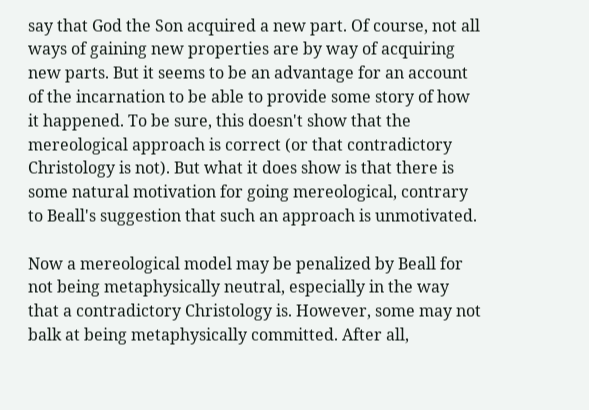say that God the Son acquired a new part. Of course, not all ways of gaining new properties are by way of acquiring new parts. But it seems to be an advantage for an account of the incarnation to be able to provide some story of how it happened. To be sure, this doesn't show that the mereological approach is correct (or that contradictory Christology is not). But what it does show is that there is some natural motivation for going mereological, contrary to Beall's suggestion that such an approach is unmotivated.

Now a mereological model may be penalized by Beall for not being metaphysically neutral, especially in the way that a contradictory Christology is. However, some may not balk at being metaphysically committed. After all,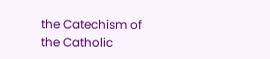the Catechism of the Catholic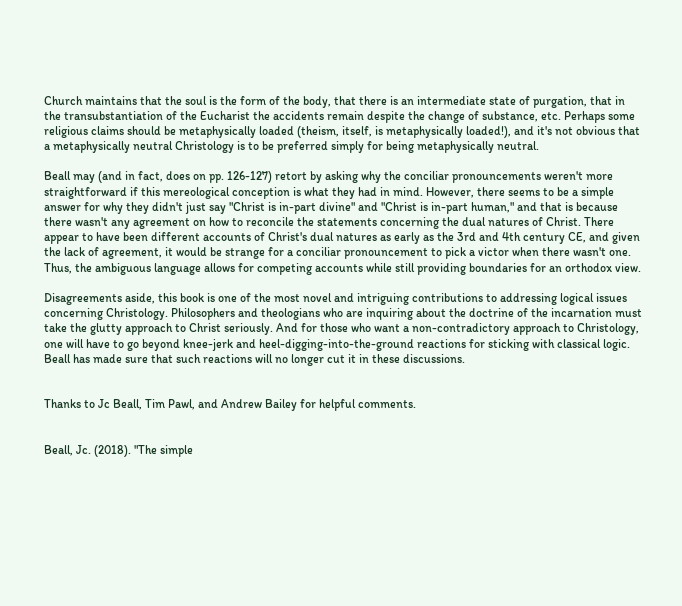Church maintains that the soul is the form of the body, that there is an intermediate state of purgation, that in the transubstantiation of the Eucharist the accidents remain despite the change of substance, etc. Perhaps some religious claims should be metaphysically loaded (theism, itself, is metaphysically loaded!), and it's not obvious that a metaphysically neutral Christology is to be preferred simply for being metaphysically neutral.

Beall may (and in fact, does on pp. 126-127) retort by asking why the conciliar pronouncements weren't more straightforward if this mereological conception is what they had in mind. However, there seems to be a simple answer for why they didn't just say "Christ is in-part divine" and "Christ is in-part human," and that is because there wasn't any agreement on how to reconcile the statements concerning the dual natures of Christ. There appear to have been different accounts of Christ's dual natures as early as the 3rd and 4th century CE, and given the lack of agreement, it would be strange for a conciliar pronouncement to pick a victor when there wasn't one. Thus, the ambiguous language allows for competing accounts while still providing boundaries for an orthodox view.

Disagreements aside, this book is one of the most novel and intriguing contributions to addressing logical issues concerning Christology. Philosophers and theologians who are inquiring about the doctrine of the incarnation must take the glutty approach to Christ seriously. And for those who want a non-contradictory approach to Christology, one will have to go beyond knee-jerk and heel-digging-into-the-ground reactions for sticking with classical logic. Beall has made sure that such reactions will no longer cut it in these discussions.


Thanks to Jc Beall, Tim Pawl, and Andrew Bailey for helpful comments.


Beall, Jc. (2018). "The simple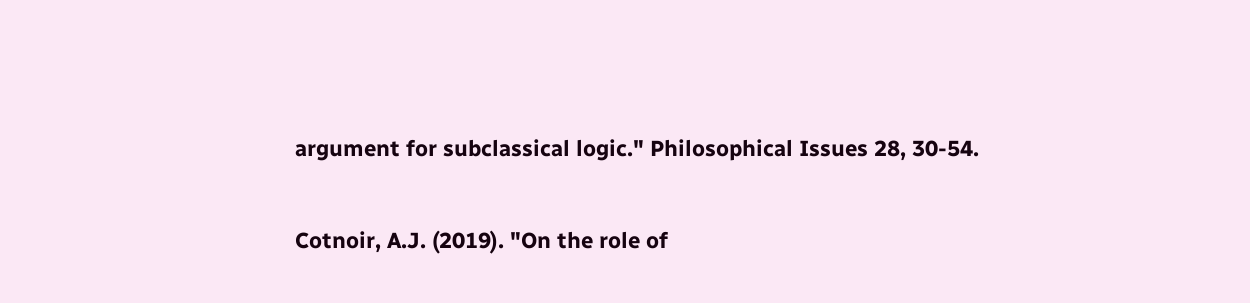argument for subclassical logic." Philosophical Issues 28, 30-54.

Cotnoir, A.J. (2019). "On the role of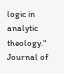logic in analytic theology." Journal of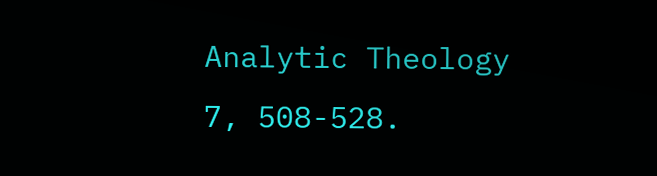Analytic Theology 7, 508-528.